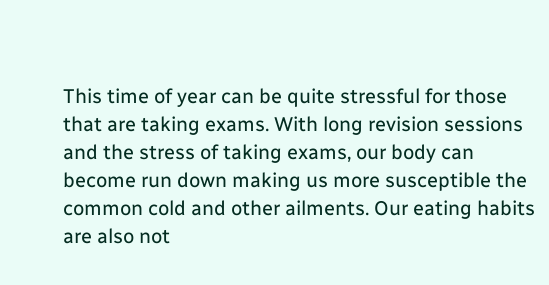This time of year can be quite stressful for those that are taking exams. With long revision sessions and the stress of taking exams, our body can become run down making us more susceptible the common cold and other ailments. Our eating habits are also not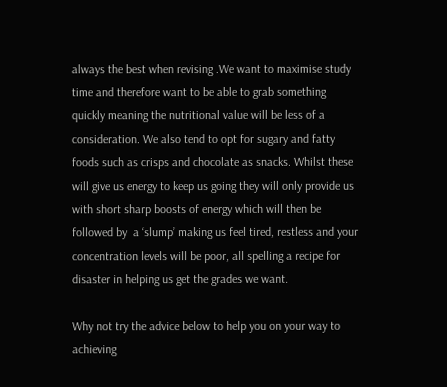always the best when revising .We want to maximise study time and therefore want to be able to grab something quickly meaning the nutritional value will be less of a consideration. We also tend to opt for sugary and fatty foods such as crisps and chocolate as snacks. Whilst these will give us energy to keep us going they will only provide us with short sharp boosts of energy which will then be followed by  a ‘slump’ making us feel tired, restless and your concentration levels will be poor, all spelling a recipe for disaster in helping us get the grades we want.

Why not try the advice below to help you on your way to achieving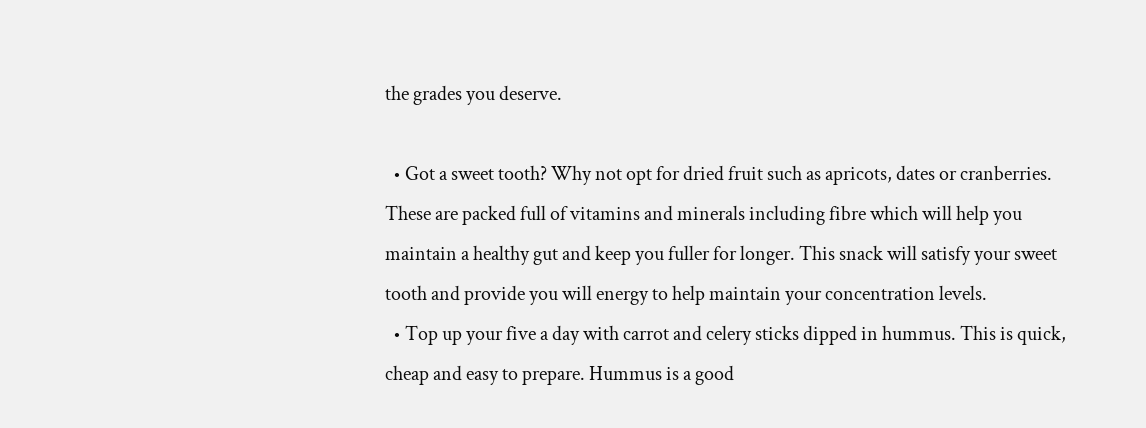the grades you deserve.

  • Got a sweet tooth? Why not opt for dried fruit such as apricots, dates or cranberries. These are packed full of vitamins and minerals including fibre which will help you maintain a healthy gut and keep you fuller for longer. This snack will satisfy your sweet tooth and provide you will energy to help maintain your concentration levels.
  • Top up your five a day with carrot and celery sticks dipped in hummus. This is quick, cheap and easy to prepare. Hummus is a good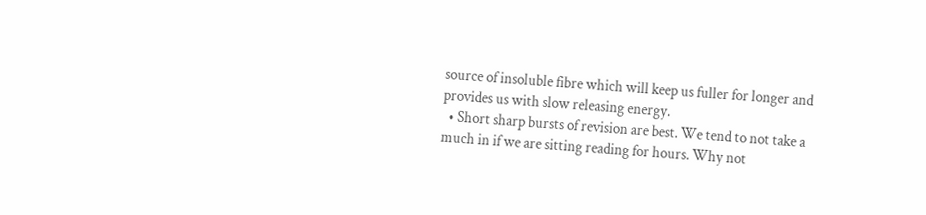source of insoluble fibre which will keep us fuller for longer and provides us with slow releasing energy.
  • Short sharp bursts of revision are best. We tend to not take a much in if we are sitting reading for hours. Why not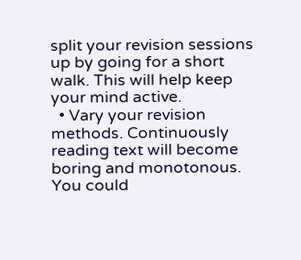split your revision sessions up by going for a short walk. This will help keep your mind active.
  • Vary your revision methods. Continuously reading text will become boring and monotonous. You could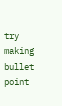try making bullet point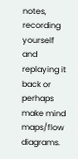notes, recording yourself and replaying it back or perhaps make mind maps/flow diagrams.